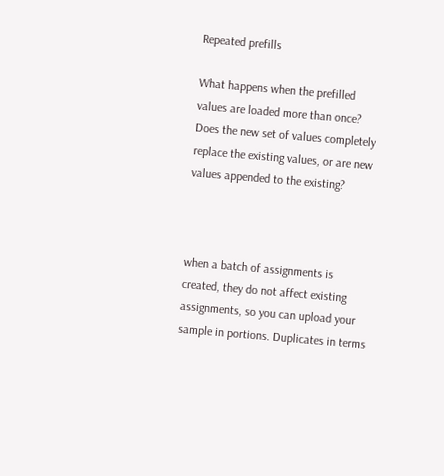Repeated prefills

What happens when the prefilled values are loaded more than once? Does the new set of values completely replace the existing values, or are new values appended to the existing?



when a batch of assignments is created, they do not affect existing assignments, so you can upload your sample in portions. Duplicates in terms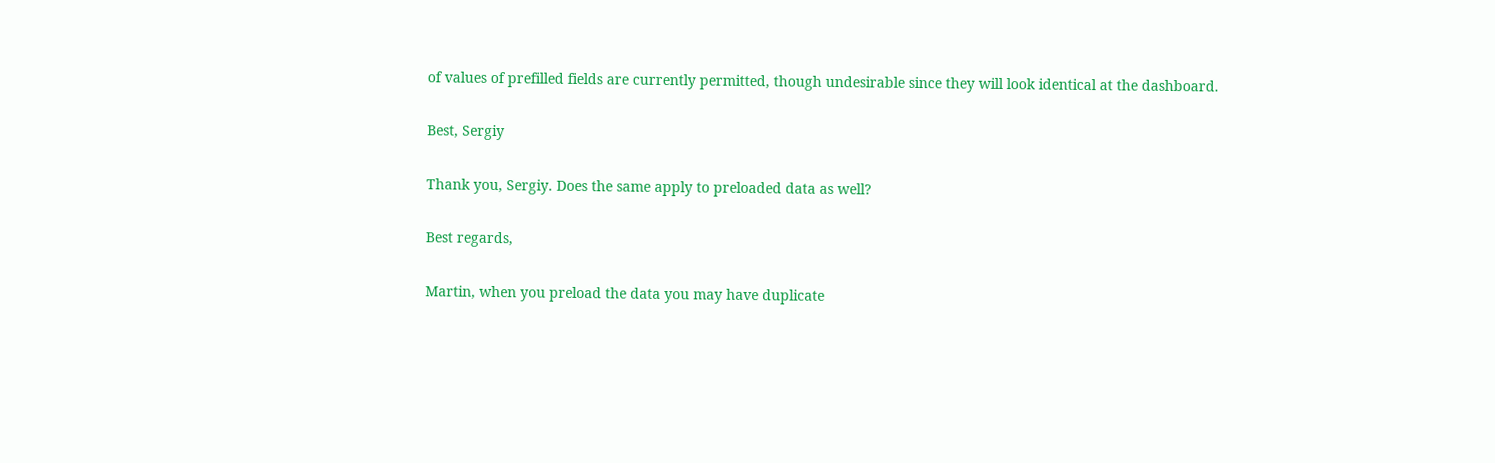of values of prefilled fields are currently permitted, though undesirable since they will look identical at the dashboard.

Best, Sergiy

Thank you, Sergiy. Does the same apply to preloaded data as well?

Best regards,

Martin, when you preload the data you may have duplicate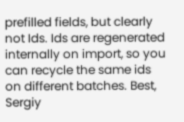prefilled fields, but clearly not Ids. Ids are regenerated internally on import, so you can recycle the same ids on different batches. Best, Sergiy